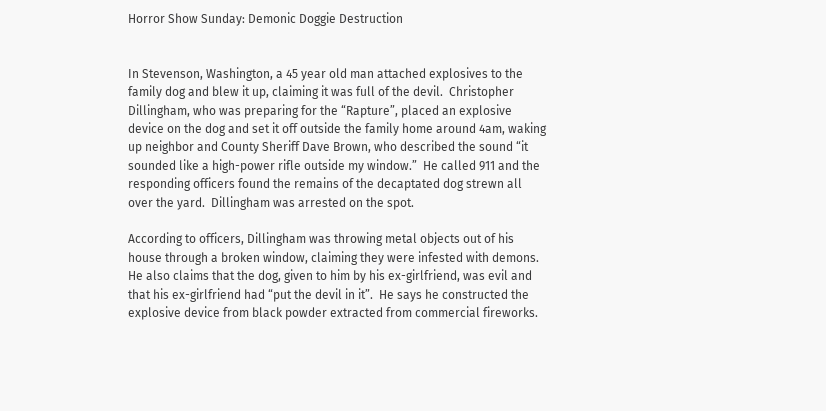Horror Show Sunday: Demonic Doggie Destruction


In Stevenson, Washington, a 45 year old man attached explosives to the family dog and blew it up, claiming it was full of the devil.  Christopher Dillingham, who was preparing for the “Rapture”, placed an explosive device on the dog and set it off outside the family home around 4am, waking up neighbor and County Sheriff Dave Brown, who described the sound “it sounded like a high-power rifle outside my window.”  He called 911 and the responding officers found the remains of the decaptated dog strewn all over the yard.  Dillingham was arrested on the spot.

According to officers, Dillingham was throwing metal objects out of his house through a broken window, claiming they were infested with demons.  He also claims that the dog, given to him by his ex-girlfriend, was evil and that his ex-girlfriend had “put the devil in it”.  He says he constructed the explosive device from black powder extracted from commercial fireworks.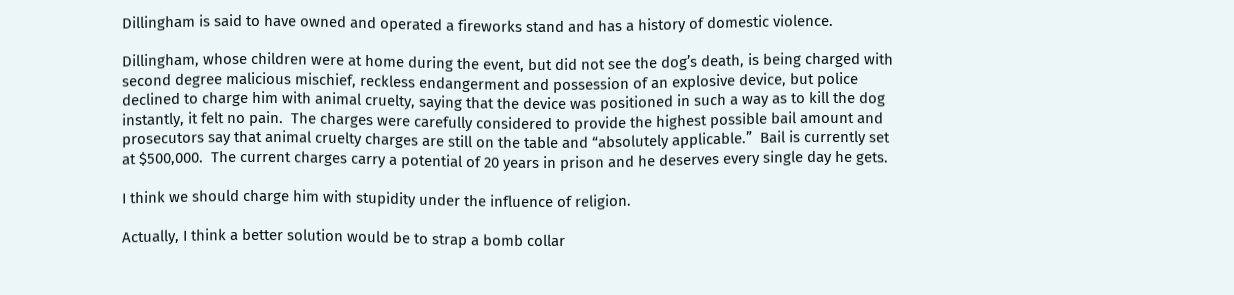Dillingham is said to have owned and operated a fireworks stand and has a history of domestic violence.

Dillingham, whose children were at home during the event, but did not see the dog’s death, is being charged with second degree malicious mischief, reckless endangerment and possession of an explosive device, but police declined to charge him with animal cruelty, saying that the device was positioned in such a way as to kill the dog instantly, it felt no pain.  The charges were carefully considered to provide the highest possible bail amount and prosecutors say that animal cruelty charges are still on the table and “absolutely applicable.”  Bail is currently set at $500,000.  The current charges carry a potential of 20 years in prison and he deserves every single day he gets.

I think we should charge him with stupidity under the influence of religion.

Actually, I think a better solution would be to strap a bomb collar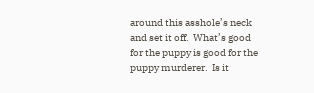around this asshole’s neck and set it off.  What’s good for the puppy is good for the puppy murderer.  Is it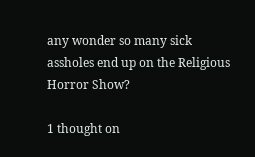any wonder so many sick assholes end up on the Religious Horror Show?

1 thought on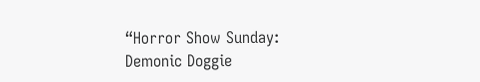“Horror Show Sunday: Demonic Doggie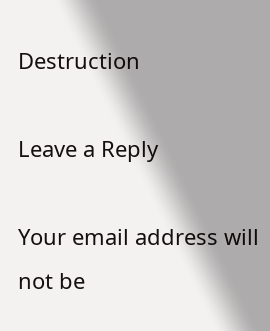Destruction

Leave a Reply

Your email address will not be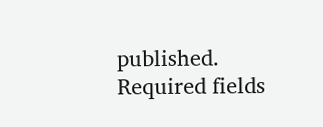published. Required fields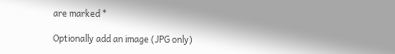are marked *

Optionally add an image (JPG only)